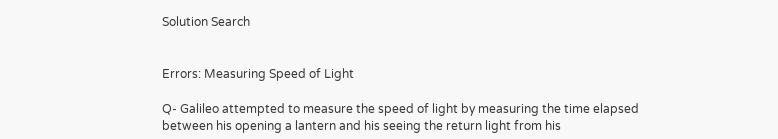Solution Search


Errors: Measuring Speed of Light

Q- Galileo attempted to measure the speed of light by measuring the time elapsed between his opening a lantern and his seeing the return light from his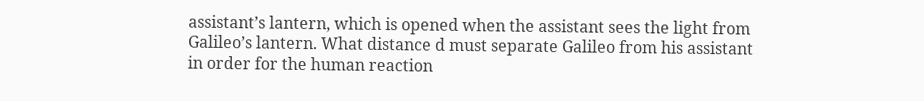assistant’s lantern, which is opened when the assistant sees the light from Galileo’s lantern. What distance d must separate Galileo from his assistant in order for the human reaction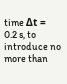time Δt = 0.2 s, to introduce no more than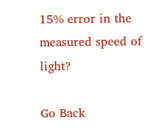15% error in the measured speed of light?

Go Back